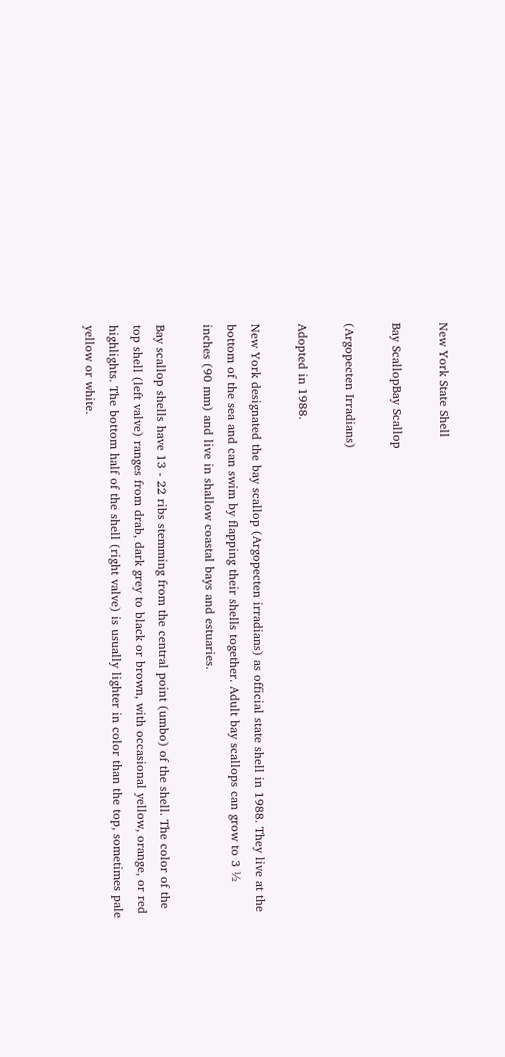New York State Shell

Bay ScallopBay Scallop

(Argopecten Irradians)

Adopted in 1988.

New York designated the bay scallop (Argopecten irradians) as official state shell in 1988. They live at the bottom of the sea and can swim by flapping their shells together. Adult bay scallops can grow to 3 ½ inches (90 mm) and live in shallow coastal bays and estuaries.

Bay scallop shells have 13 - 22 ribs stemming from the central point (umbo) of the shell. The color of the top shell (left valve) ranges from drab, dark grey to black or brown, with occasional yellow, orange, or red highlights. The bottom half of the shell (right valve) is usually lighter in color than the top, sometimes pale yellow or white.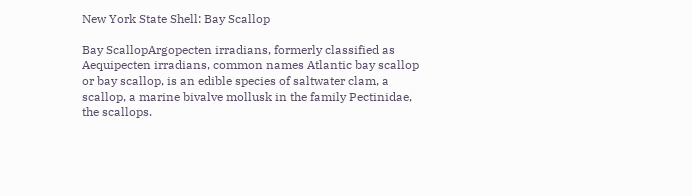New York State Shell: Bay Scallop

Bay ScallopArgopecten irradians, formerly classified as Aequipecten irradians, common names Atlantic bay scallop or bay scallop, is an edible species of saltwater clam, a scallop, a marine bivalve mollusk in the family Pectinidae, the scallops.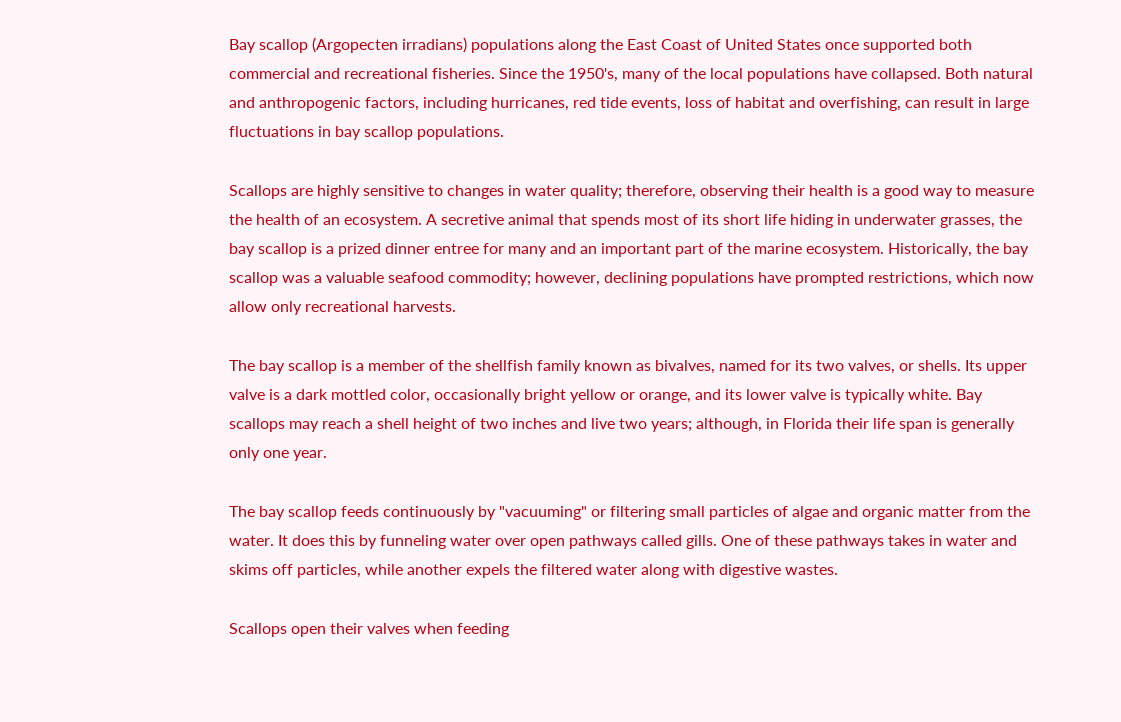Bay scallop (Argopecten irradians) populations along the East Coast of United States once supported both commercial and recreational fisheries. Since the 1950's, many of the local populations have collapsed. Both natural and anthropogenic factors, including hurricanes, red tide events, loss of habitat and overfishing, can result in large fluctuations in bay scallop populations.

Scallops are highly sensitive to changes in water quality; therefore, observing their health is a good way to measure the health of an ecosystem. A secretive animal that spends most of its short life hiding in underwater grasses, the bay scallop is a prized dinner entree for many and an important part of the marine ecosystem. Historically, the bay scallop was a valuable seafood commodity; however, declining populations have prompted restrictions, which now allow only recreational harvests.

The bay scallop is a member of the shellfish family known as bivalves, named for its two valves, or shells. Its upper valve is a dark mottled color, occasionally bright yellow or orange, and its lower valve is typically white. Bay scallops may reach a shell height of two inches and live two years; although, in Florida their life span is generally only one year.

The bay scallop feeds continuously by "vacuuming" or filtering small particles of algae and organic matter from the water. It does this by funneling water over open pathways called gills. One of these pathways takes in water and skims off particles, while another expels the filtered water along with digestive wastes.

Scallops open their valves when feeding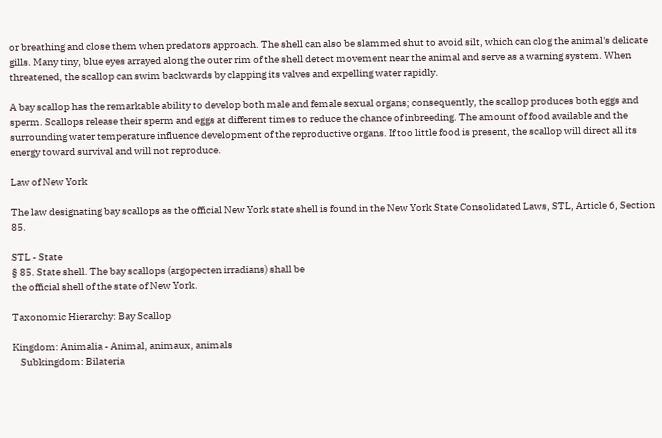or breathing and close them when predators approach. The shell can also be slammed shut to avoid silt, which can clog the animal's delicate gills. Many tiny, blue eyes arrayed along the outer rim of the shell detect movement near the animal and serve as a warning system. When threatened, the scallop can swim backwards by clapping its valves and expelling water rapidly.

A bay scallop has the remarkable ability to develop both male and female sexual organs; consequently, the scallop produces both eggs and sperm. Scallops release their sperm and eggs at different times to reduce the chance of inbreeding. The amount of food available and the surrounding water temperature influence development of the reproductive organs. If too little food is present, the scallop will direct all its energy toward survival and will not reproduce.

Law of New York

The law designating bay scallops as the official New York state shell is found in the New York State Consolidated Laws, STL, Article 6, Section 85.

STL - State
§ 85. State shell. The bay scallops (argopecten irradians) shall be
the official shell of the state of New York.

Taxonomic Hierarchy: Bay Scallop

Kingdom: Animalia - Animal, animaux, animals
    Subkingdom: Bilateria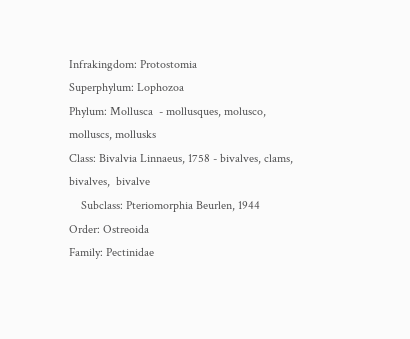Infrakingdom: Protostomia
Superphylum: Lophozoa
Phylum: Mollusca  - mollusques, molusco, molluscs, mollusks
Class: Bivalvia Linnaeus, 1758 - bivalves, clams, bivalves,  bivalve
    Subclass: Pteriomorphia Beurlen, 1944
Order: Ostreoida
Family: Pectinidae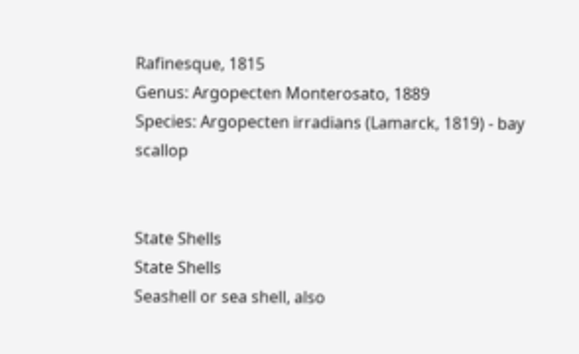Rafinesque, 1815
Genus: Argopecten Monterosato, 1889
Species: Argopecten irradians (Lamarck, 1819) - bay scallop


State Shells
State Shells
Seashell or sea shell, also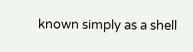known simply as a shell